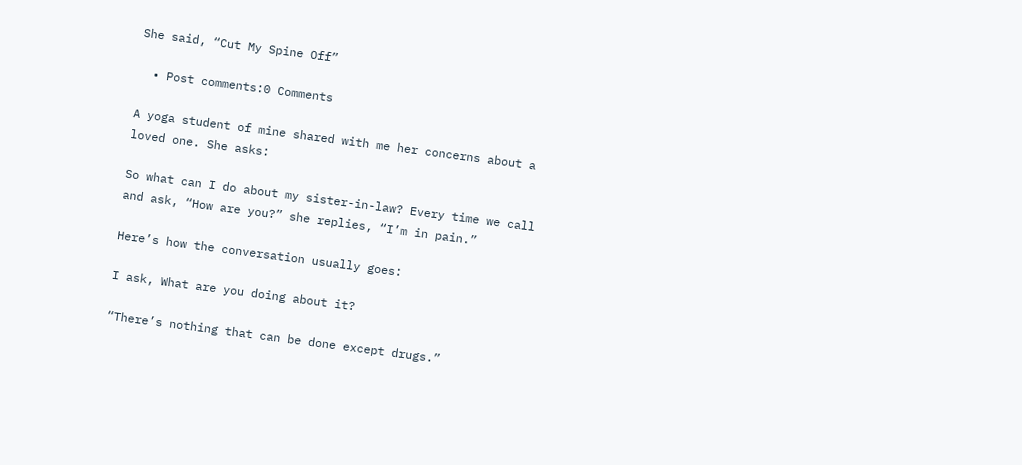She said, “Cut My Spine Off”

  • Post comments:0 Comments

A yoga student of mine shared with me her concerns about a loved one. She asks:

So what can I do about my sister-in-law? Every time we call and ask, “How are you?” she replies, “I’m in pain.”

Here’s how the conversation usually goes:

I ask, What are you doing about it?

“There’s nothing that can be done except drugs.”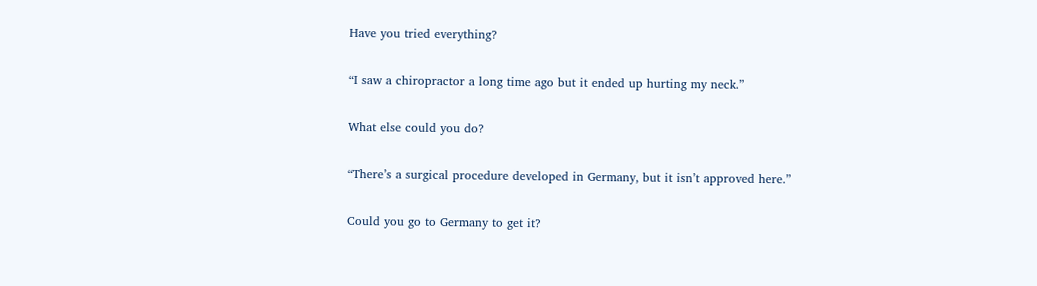Have you tried everything?

“I saw a chiropractor a long time ago but it ended up hurting my neck.”

What else could you do?

“There’s a surgical procedure developed in Germany, but it isn’t approved here.”

Could you go to Germany to get it?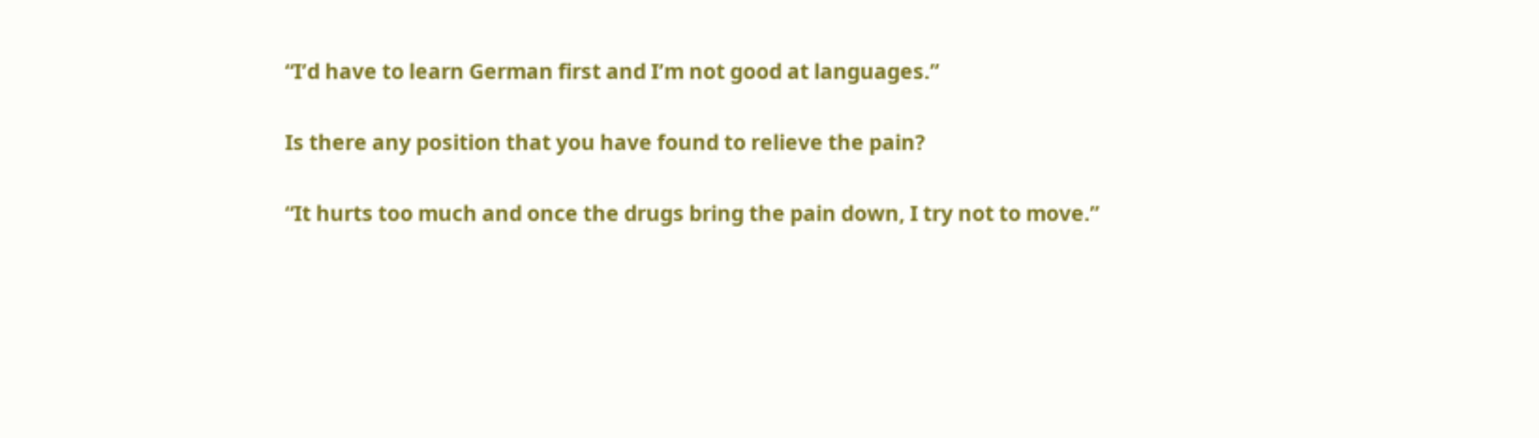“I’d have to learn German first and I’m not good at languages.”

Is there any position that you have found to relieve the pain?

“It hurts too much and once the drugs bring the pain down, I try not to move.”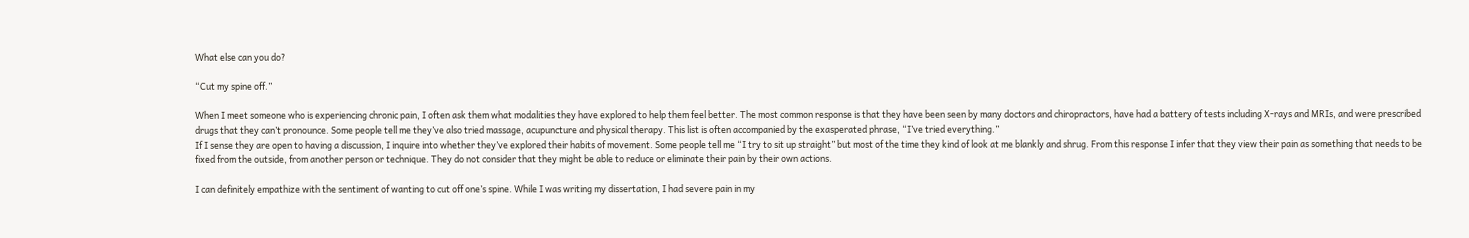What else can you do?

“Cut my spine off.”

When I meet someone who is experiencing chronic pain, I often ask them what modalities they have explored to help them feel better. The most common response is that they have been seen by many doctors and chiropractors, have had a battery of tests including X-rays and MRIs, and were prescribed drugs that they can’t pronounce. Some people tell me they’ve also tried massage, acupuncture and physical therapy. This list is often accompanied by the exasperated phrase, “I’ve tried everything.”
If I sense they are open to having a discussion, I inquire into whether they’ve explored their habits of movement. Some people tell me “I try to sit up straight” but most of the time they kind of look at me blankly and shrug. From this response I infer that they view their pain as something that needs to be fixed from the outside, from another person or technique. They do not consider that they might be able to reduce or eliminate their pain by their own actions.

I can definitely empathize with the sentiment of wanting to cut off one’s spine. While I was writing my dissertation, I had severe pain in my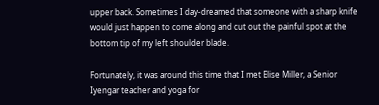upper back. Sometimes I day-dreamed that someone with a sharp knife would just happen to come along and cut out the painful spot at the bottom tip of my left shoulder blade.

Fortunately, it was around this time that I met Elise Miller, a Senior Iyengar teacher and yoga for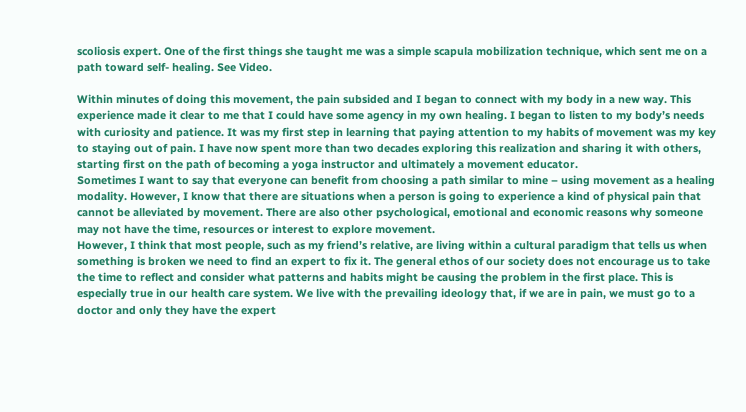scoliosis expert. One of the first things she taught me was a simple scapula mobilization technique, which sent me on a path toward self- healing. See Video.

Within minutes of doing this movement, the pain subsided and I began to connect with my body in a new way. This experience made it clear to me that I could have some agency in my own healing. I began to listen to my body’s needs with curiosity and patience. It was my first step in learning that paying attention to my habits of movement was my key to staying out of pain. I have now spent more than two decades exploring this realization and sharing it with others, starting first on the path of becoming a yoga instructor and ultimately a movement educator.
Sometimes I want to say that everyone can benefit from choosing a path similar to mine – using movement as a healing modality. However, I know that there are situations when a person is going to experience a kind of physical pain that cannot be alleviated by movement. There are also other psychological, emotional and economic reasons why someone may not have the time, resources or interest to explore movement.
However, I think that most people, such as my friend’s relative, are living within a cultural paradigm that tells us when something is broken we need to find an expert to fix it. The general ethos of our society does not encourage us to take the time to reflect and consider what patterns and habits might be causing the problem in the first place. This is especially true in our health care system. We live with the prevailing ideology that, if we are in pain, we must go to a doctor and only they have the expert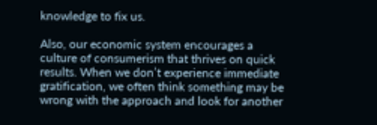knowledge to fix us.

Also, our economic system encourages a culture of consumerism that thrives on quick results. When we don’t experience immediate gratification, we often think something may be wrong with the approach and look for another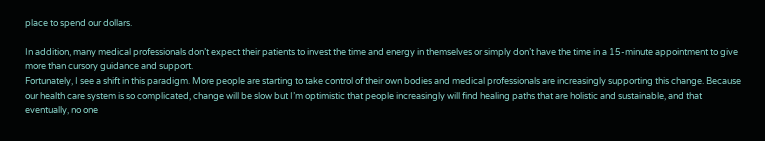place to spend our dollars.

In addition, many medical professionals don’t expect their patients to invest the time and energy in themselves or simply don’t have the time in a 15-minute appointment to give more than cursory guidance and support.
Fortunately, I see a shift in this paradigm. More people are starting to take control of their own bodies and medical professionals are increasingly supporting this change. Because our health care system is so complicated, change will be slow but I’m optimistic that people increasingly will find healing paths that are holistic and sustainable, and that eventually, no one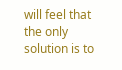will feel that the only solution is to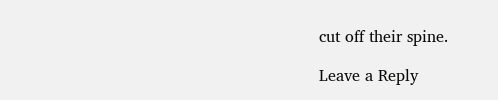cut off their spine.

Leave a Reply